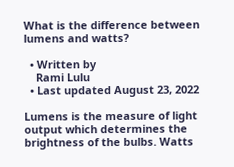What is the difference between lumens and watts?

  • Written by
    Rami Lulu
  • Last updated August 23, 2022

Lumens is the measure of light output which determines the brightness of the bulbs. Watts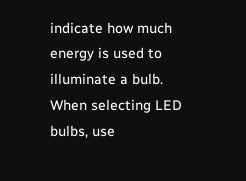indicate how much energy is used to illuminate a bulb. When selecting LED bulbs, use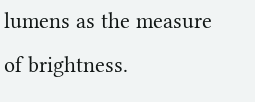lumens as the measure of brightness.